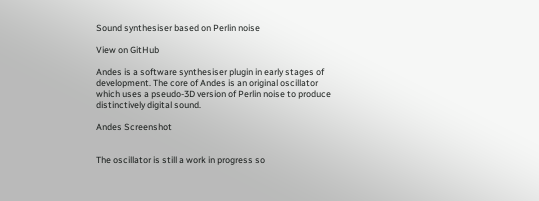Sound synthesiser based on Perlin noise

View on GitHub

Andes is a software synthesiser plugin in early stages of development. The core of Andes is an original oscillator which uses a pseudo-3D version of Perlin noise to produce distinctively digital sound.

Andes Screenshot


The oscillator is still a work in progress so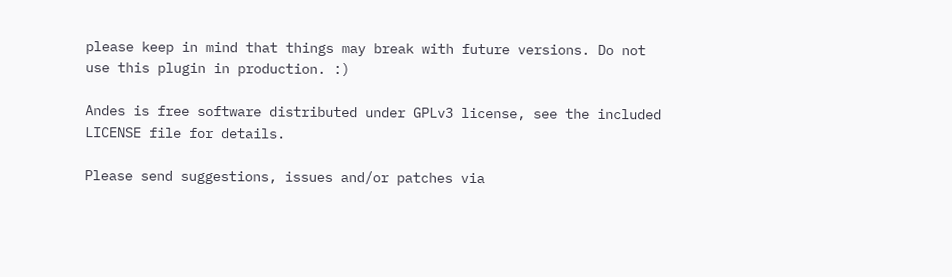please keep in mind that things may break with future versions. Do not use this plugin in production. :)

Andes is free software distributed under GPLv3 license, see the included LICENSE file for details.

Please send suggestions, issues and/or patches via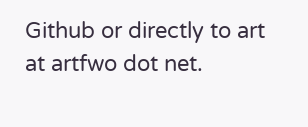Github or directly to art at artfwo dot net.